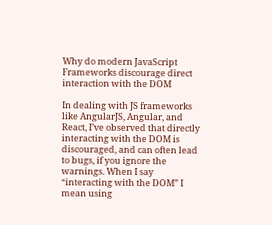Why do modern JavaScript Frameworks discourage direct interaction with the DOM

In dealing with JS frameworks like AngularJS, Angular, and React, I’ve observed that directly interacting with the DOM is discouraged, and can often lead to bugs, if you ignore the warnings. When I say “interacting with the DOM” I mean using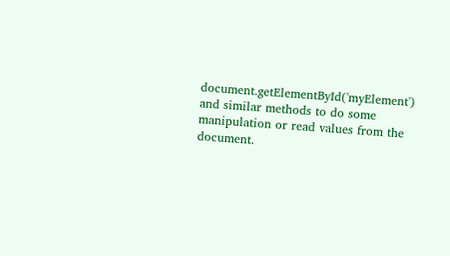document.getElementById('myElement') and similar methods to do some manipulation or read values from the document.